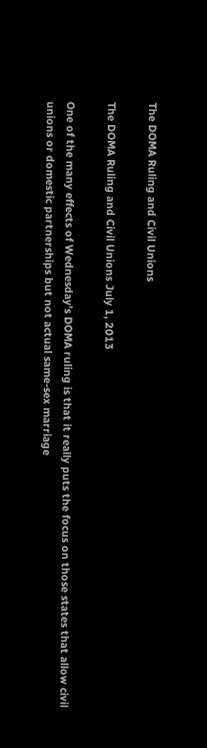The DOMA Ruling and Civil Unions

The DOMA Ruling and Civil Unions July 1, 2013

One of the many effects of Wednesday’s DOMA ruling is that it really puts the focus on those states that allow civil unions or domestic partnerships but not actual same-sex marriage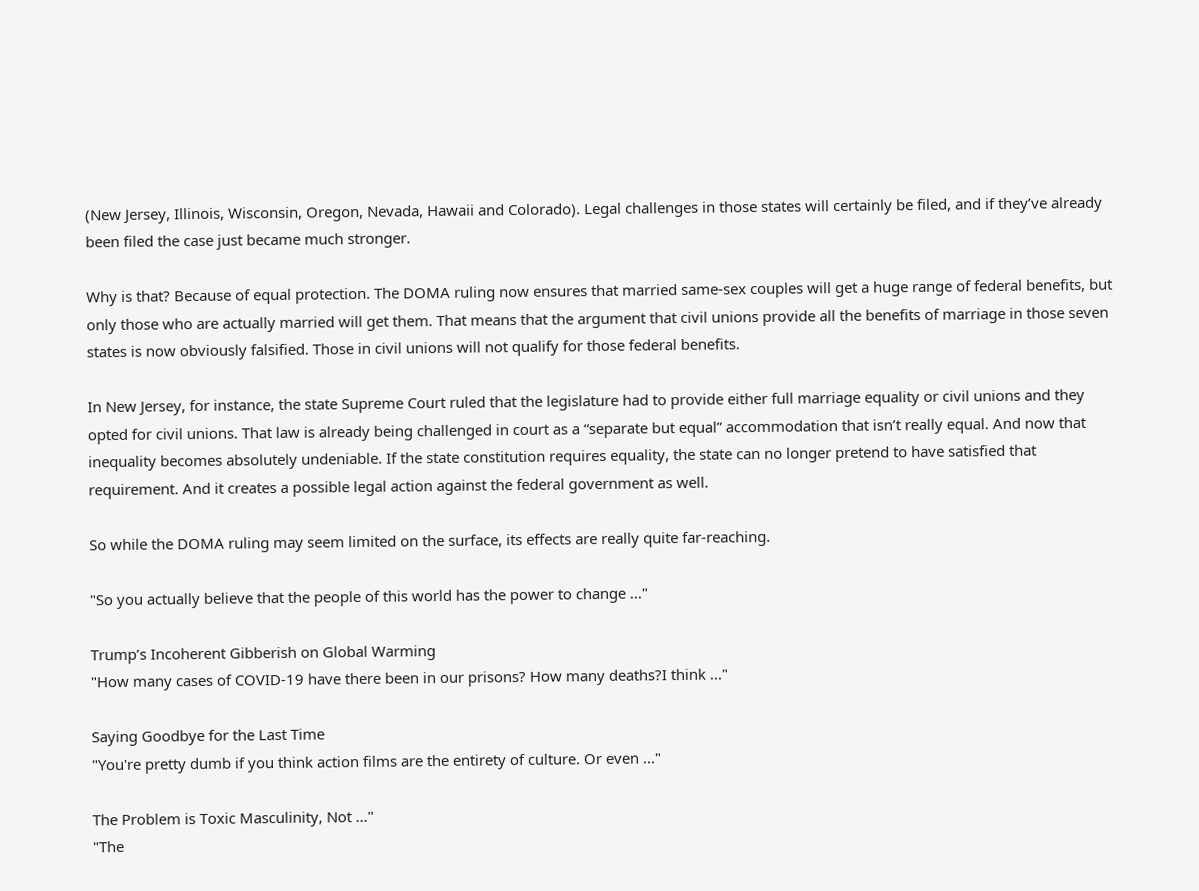(New Jersey, Illinois, Wisconsin, Oregon, Nevada, Hawaii and Colorado). Legal challenges in those states will certainly be filed, and if they’ve already been filed the case just became much stronger.

Why is that? Because of equal protection. The DOMA ruling now ensures that married same-sex couples will get a huge range of federal benefits, but only those who are actually married will get them. That means that the argument that civil unions provide all the benefits of marriage in those seven states is now obviously falsified. Those in civil unions will not qualify for those federal benefits.

In New Jersey, for instance, the state Supreme Court ruled that the legislature had to provide either full marriage equality or civil unions and they opted for civil unions. That law is already being challenged in court as a “separate but equal” accommodation that isn’t really equal. And now that inequality becomes absolutely undeniable. If the state constitution requires equality, the state can no longer pretend to have satisfied that requirement. And it creates a possible legal action against the federal government as well.

So while the DOMA ruling may seem limited on the surface, its effects are really quite far-reaching.

"So you actually believe that the people of this world has the power to change ..."

Trump’s Incoherent Gibberish on Global Warming
"How many cases of COVID-19 have there been in our prisons? How many deaths?I think ..."

Saying Goodbye for the Last Time
"You're pretty dumb if you think action films are the entirety of culture. Or even ..."

The Problem is Toxic Masculinity, Not ..."
"The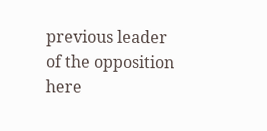previous leader of the opposition here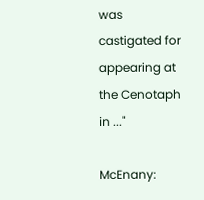was castigated for appearing at the Cenotaph in ..."

McEnany: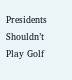Presidents Shouldn’t Play Golf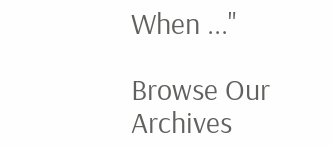When ..."

Browse Our Archives